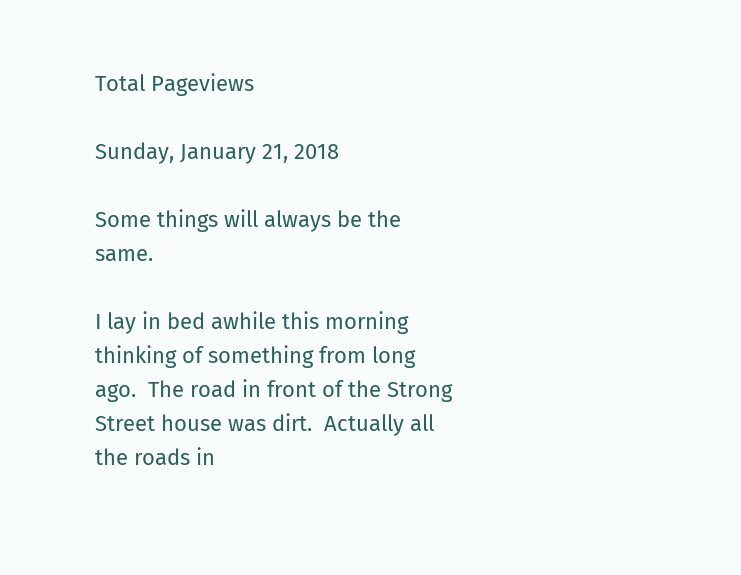Total Pageviews

Sunday, January 21, 2018

Some things will always be the same.

I lay in bed awhile this morning thinking of something from long ago.  The road in front of the Strong Street house was dirt.  Actually all the roads in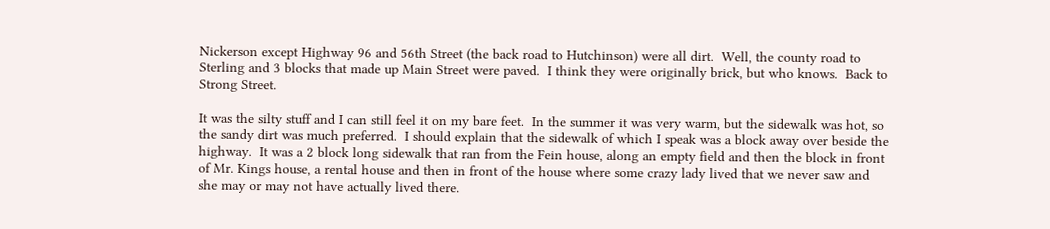Nickerson except Highway 96 and 56th Street (the back road to Hutchinson) were all dirt.  Well, the county road to Sterling and 3 blocks that made up Main Street were paved.  I think they were originally brick, but who knows.  Back to Strong Street.

It was the silty stuff and I can still feel it on my bare feet.  In the summer it was very warm, but the sidewalk was hot, so the sandy dirt was much preferred.  I should explain that the sidewalk of which I speak was a block away over beside the highway.  It was a 2 block long sidewalk that ran from the Fein house, along an empty field and then the block in front of Mr. Kings house, a rental house and then in front of the house where some crazy lady lived that we never saw and she may or may not have actually lived there.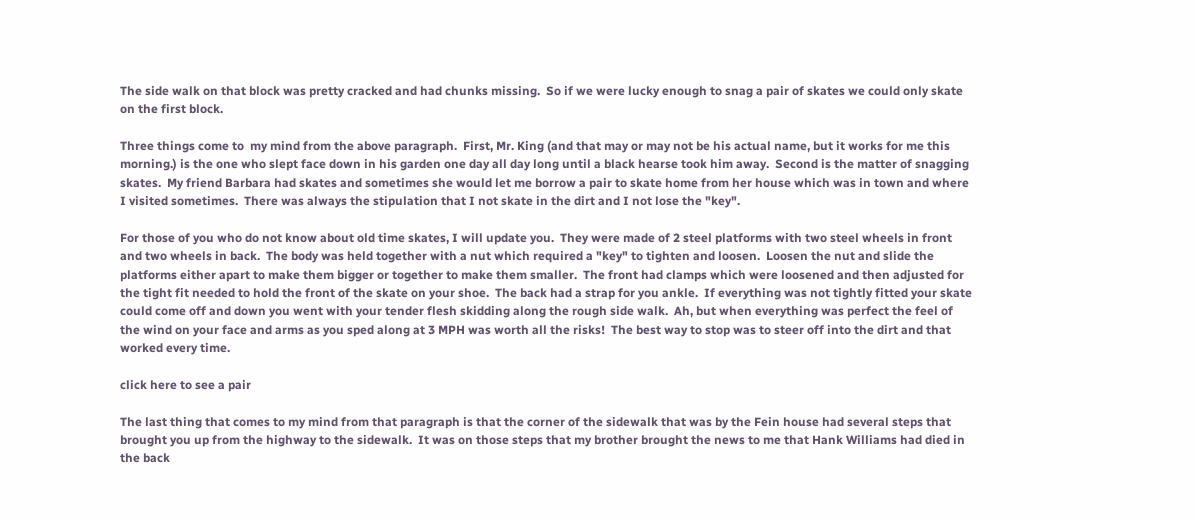The side walk on that block was pretty cracked and had chunks missing.  So if we were lucky enough to snag a pair of skates we could only skate on the first block.

Three things come to  my mind from the above paragraph.  First, Mr. King (and that may or may not be his actual name, but it works for me this morning.) is the one who slept face down in his garden one day all day long until a black hearse took him away.  Second is the matter of snagging skates.  My friend Barbara had skates and sometimes she would let me borrow a pair to skate home from her house which was in town and where I visited sometimes.  There was always the stipulation that I not skate in the dirt and I not lose the "key".

For those of you who do not know about old time skates, I will update you.  They were made of 2 steel platforms with two steel wheels in front and two wheels in back.  The body was held together with a nut which required a "key" to tighten and loosen.  Loosen the nut and slide the platforms either apart to make them bigger or together to make them smaller.  The front had clamps which were loosened and then adjusted for the tight fit needed to hold the front of the skate on your shoe.  The back had a strap for you ankle.  If everything was not tightly fitted your skate could come off and down you went with your tender flesh skidding along the rough side walk.  Ah, but when everything was perfect the feel of the wind on your face and arms as you sped along at 3 MPH was worth all the risks!  The best way to stop was to steer off into the dirt and that worked every time.

click here to see a pair

The last thing that comes to my mind from that paragraph is that the corner of the sidewalk that was by the Fein house had several steps that brought you up from the highway to the sidewalk.  It was on those steps that my brother brought the news to me that Hank Williams had died in the back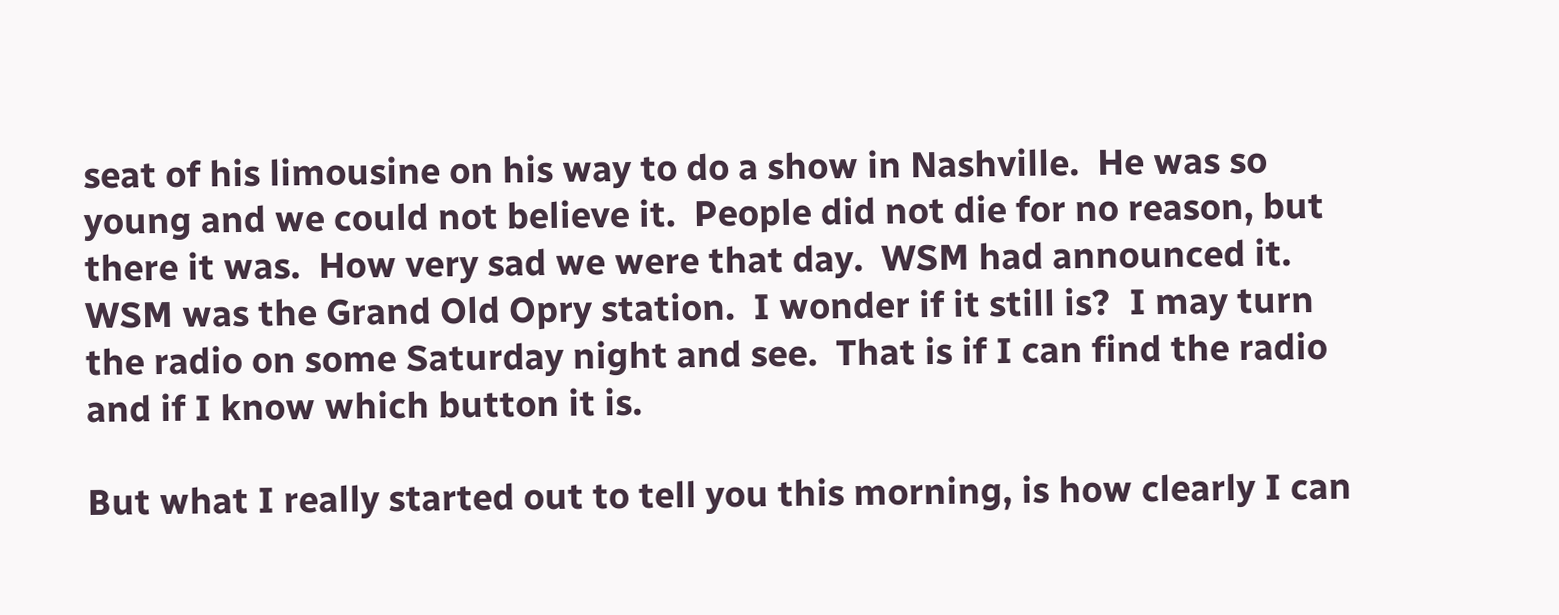seat of his limousine on his way to do a show in Nashville.  He was so young and we could not believe it.  People did not die for no reason, but there it was.  How very sad we were that day.  WSM had announced it.  WSM was the Grand Old Opry station.  I wonder if it still is?  I may turn the radio on some Saturday night and see.  That is if I can find the radio and if I know which button it is.

But what I really started out to tell you this morning, is how clearly I can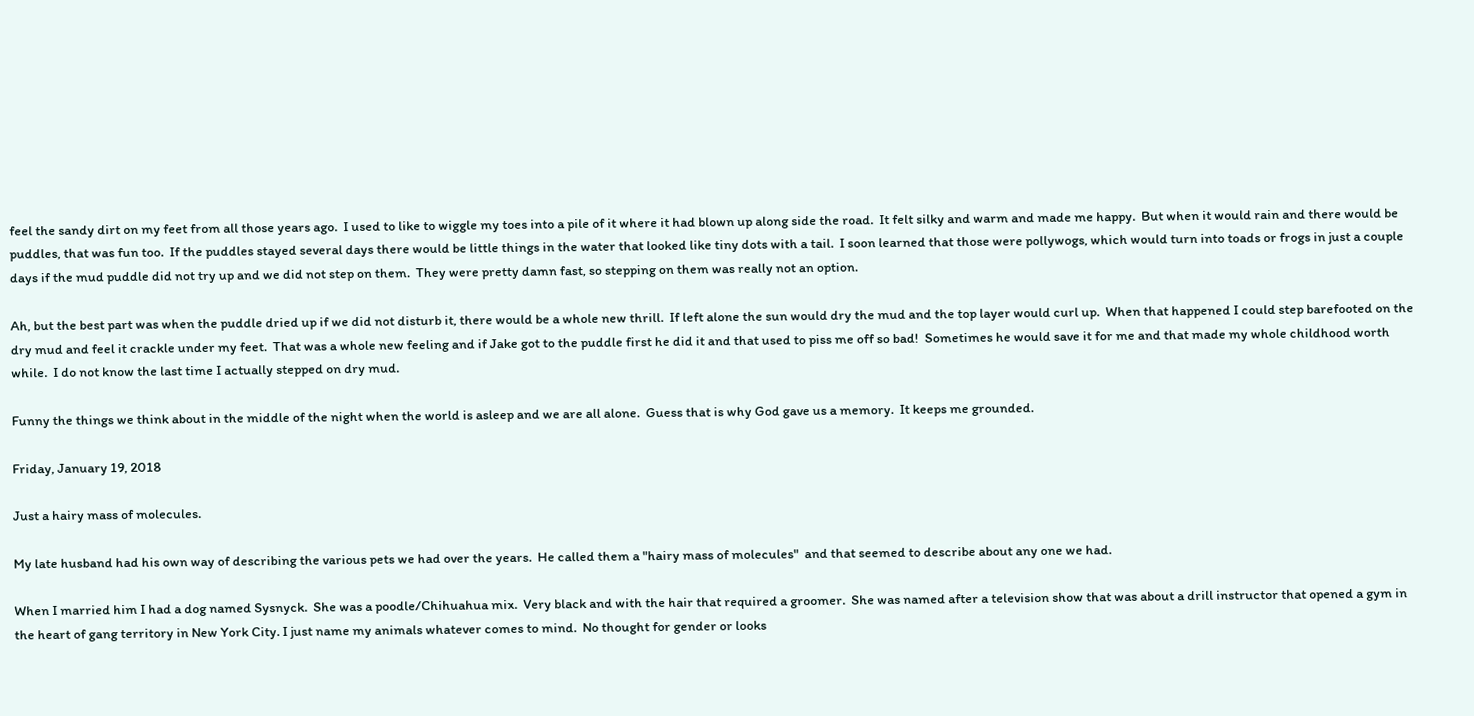feel the sandy dirt on my feet from all those years ago.  I used to like to wiggle my toes into a pile of it where it had blown up along side the road.  It felt silky and warm and made me happy.  But when it would rain and there would be puddles, that was fun too.  If the puddles stayed several days there would be little things in the water that looked like tiny dots with a tail.  I soon learned that those were pollywogs, which would turn into toads or frogs in just a couple days if the mud puddle did not try up and we did not step on them.  They were pretty damn fast, so stepping on them was really not an option.

Ah, but the best part was when the puddle dried up if we did not disturb it, there would be a whole new thrill.  If left alone the sun would dry the mud and the top layer would curl up.  When that happened I could step barefooted on the dry mud and feel it crackle under my feet.  That was a whole new feeling and if Jake got to the puddle first he did it and that used to piss me off so bad!  Sometimes he would save it for me and that made my whole childhood worth while.  I do not know the last time I actually stepped on dry mud.

Funny the things we think about in the middle of the night when the world is asleep and we are all alone.  Guess that is why God gave us a memory.  It keeps me grounded.

Friday, January 19, 2018

Just a hairy mass of molecules.

My late husband had his own way of describing the various pets we had over the years.  He called them a "hairy mass of molecules"  and that seemed to describe about any one we had.

When I married him I had a dog named Sysnyck.  She was a poodle/Chihuahua mix.  Very black and with the hair that required a groomer.  She was named after a television show that was about a drill instructor that opened a gym in the heart of gang territory in New York City. I just name my animals whatever comes to mind.  No thought for gender or looks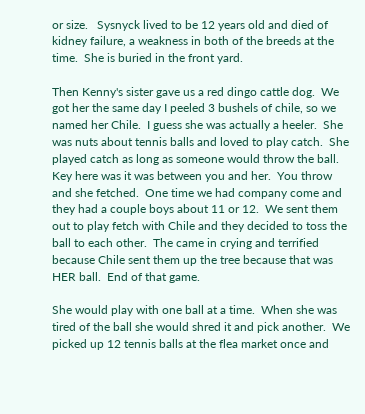or size.   Sysnyck lived to be 12 years old and died of kidney failure, a weakness in both of the breeds at the time.  She is buried in the front yard.

Then Kenny's sister gave us a red dingo cattle dog.  We got her the same day I peeled 3 bushels of chile, so we named her Chile.  I guess she was actually a heeler.  She was nuts about tennis balls and loved to play catch.  She played catch as long as someone would throw the ball.  Key here was it was between you and her.  You throw and she fetched.  One time we had company come and they had a couple boys about 11 or 12.  We sent them out to play fetch with Chile and they decided to toss the ball to each other.  The came in crying and terrified because Chile sent them up the tree because that was HER ball.  End of that game.

She would play with one ball at a time.  When she was tired of the ball she would shred it and pick another.  We picked up 12 tennis balls at the flea market once and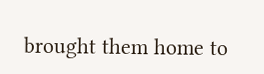brought them home to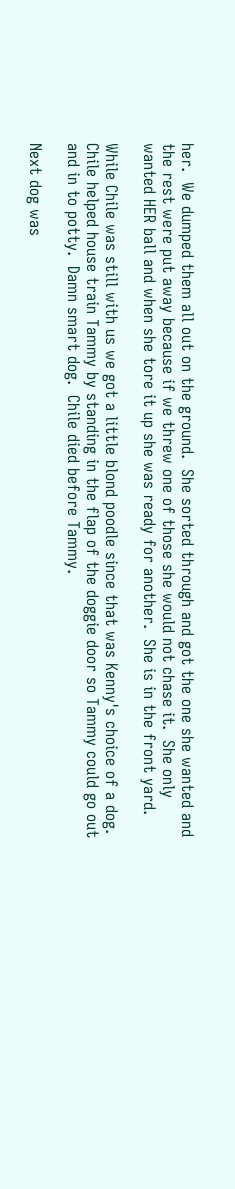her.  We dumped them all out on the ground.  She sorted through and got the one she wanted and the rest were put away because if we threw one of those she would not chase it.  She only wanted HER ball and when she tore it up she was ready for another.  She is in the front yard.

While Chile was still with us we got a little blond poodle since that was Kenny's choice of a dog.  Chile helped house train Tammy by standing in the flap of the doggie door so Tammy could go out and in to potty.  Damn smart dog.  Chile died before Tammy.

Next dog was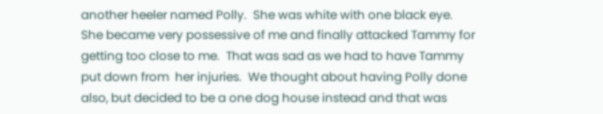another heeler named Polly.  She was white with one black eye.  She became very possessive of me and finally attacked Tammy for getting too close to me.  That was sad as we had to have Tammy put down from  her injuries.  We thought about having Polly done also, but decided to be a one dog house instead and that was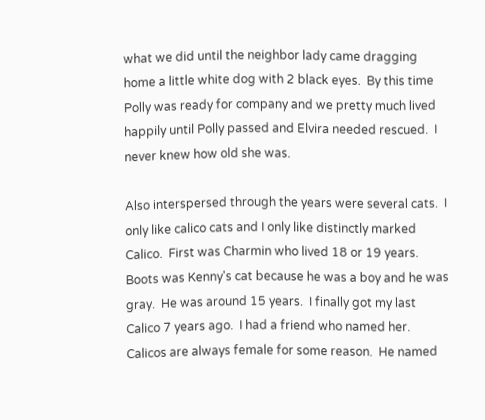what we did until the neighbor lady came dragging home a little white dog with 2 black eyes.  By this time Polly was ready for company and we pretty much lived happily until Polly passed and Elvira needed rescued.  I never knew how old she was.

Also interspersed through the years were several cats.  I only like calico cats and I only like distinctly marked Calico.  First was Charmin who lived 18 or 19 years.  Boots was Kenny's cat because he was a boy and he was gray.  He was around 15 years.  I finally got my last Calico 7 years ago.  I had a friend who named her.  Calicos are always female for some reason.  He named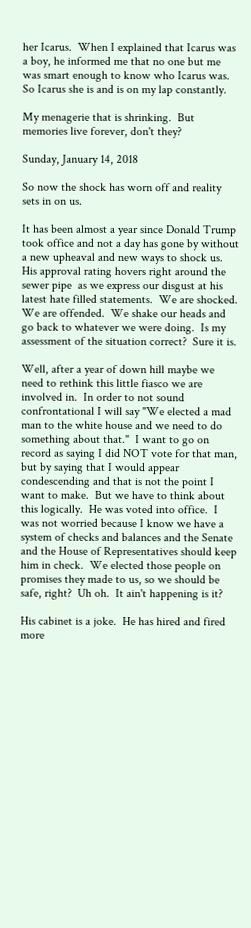her Icarus.  When I explained that Icarus was a boy, he informed me that no one but me was smart enough to know who Icarus was.  So Icarus she is and is on my lap constantly.

My menagerie that is shrinking.  But memories live forever, don't they?

Sunday, January 14, 2018

So now the shock has worn off and reality sets in on us.

It has been almost a year since Donald Trump took office and not a day has gone by without a new upheaval and new ways to shock us.  His approval rating hovers right around the sewer pipe  as we express our disgust at his latest hate filled statements.  We are shocked.  We are offended.  We shake our heads and go back to whatever we were doing.  Is my assessment of the situation correct?  Sure it is.

Well, after a year of down hill maybe we need to rethink this little fiasco we are involved in.  In order to not sound confrontational I will say "We elected a mad man to the white house and we need to do something about that."  I want to go on record as saying I did NOT vote for that man, but by saying that I would appear condescending and that is not the point I want to make.  But we have to think about this logically.  He was voted into office.  I was not worried because I know we have a system of checks and balances and the Senate and the House of Representatives should keep him in check.  We elected those people on promises they made to us, so we should be safe, right?  Uh oh.  It ain't happening is it?

His cabinet is a joke.  He has hired and fired more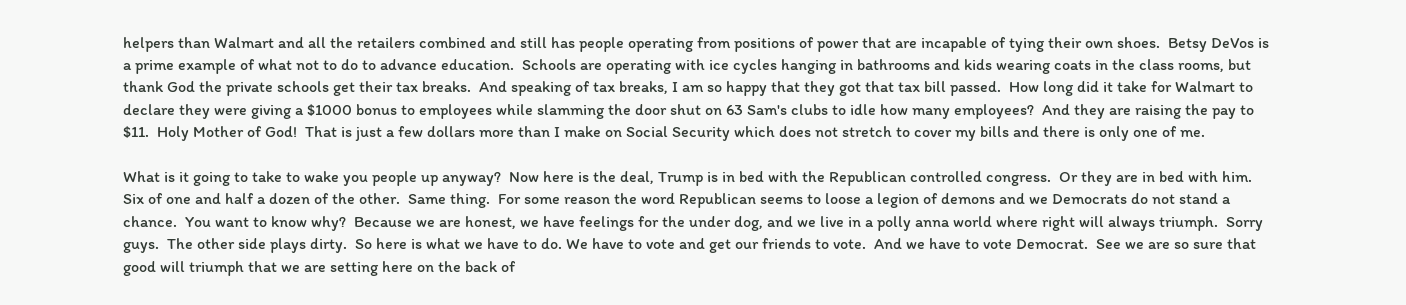helpers than Walmart and all the retailers combined and still has people operating from positions of power that are incapable of tying their own shoes.  Betsy DeVos is a prime example of what not to do to advance education.  Schools are operating with ice cycles hanging in bathrooms and kids wearing coats in the class rooms, but thank God the private schools get their tax breaks.  And speaking of tax breaks, I am so happy that they got that tax bill passed.  How long did it take for Walmart to declare they were giving a $1000 bonus to employees while slamming the door shut on 63 Sam's clubs to idle how many employees?  And they are raising the pay to $11.  Holy Mother of God!  That is just a few dollars more than I make on Social Security which does not stretch to cover my bills and there is only one of me.

What is it going to take to wake you people up anyway?  Now here is the deal, Trump is in bed with the Republican controlled congress.  Or they are in bed with him.  Six of one and half a dozen of the other.  Same thing.  For some reason the word Republican seems to loose a legion of demons and we Democrats do not stand a chance.  You want to know why?  Because we are honest, we have feelings for the under dog, and we live in a polly anna world where right will always triumph.  Sorry guys.  The other side plays dirty.  So here is what we have to do. We have to vote and get our friends to vote.  And we have to vote Democrat.  See we are so sure that good will triumph that we are setting here on the back of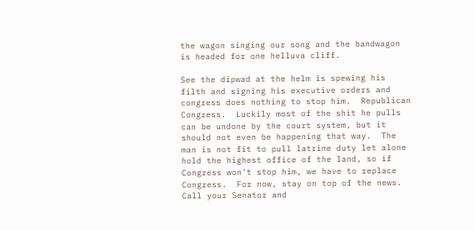the wagon singing our song and the bandwagon is headed for one helluva cliff.

See the dipwad at the helm is spewing his filth and signing his executive orders and congress does nothing to stop him.  Republican Congress.  Luckily most of the shit he pulls can be undone by the court system, but it should not even be happening that way.  The man is not fit to pull latrine duty let alone hold the highest office of the land, so if Congress won't stop him, we have to replace Congress.  For now, stay on top of the news.  Call your Senator and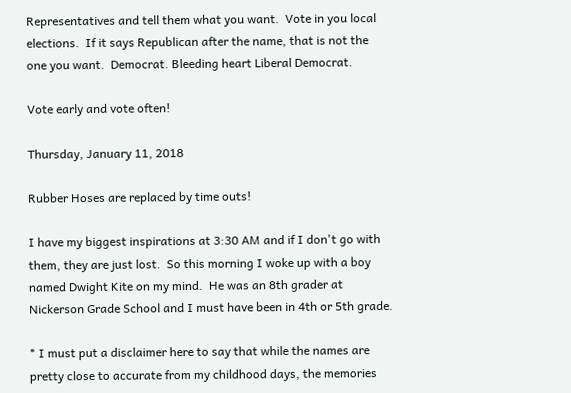Representatives and tell them what you want.  Vote in you local elections.  If it says Republican after the name, that is not the one you want.  Democrat. Bleeding heart Liberal Democrat.

Vote early and vote often!

Thursday, January 11, 2018

Rubber Hoses are replaced by time outs!

I have my biggest inspirations at 3:30 AM and if I don't go with them, they are just lost.  So this morning I woke up with a boy named Dwight Kite on my mind.  He was an 8th grader at Nickerson Grade School and I must have been in 4th or 5th grade.

* I must put a disclaimer here to say that while the names are pretty close to accurate from my childhood days, the memories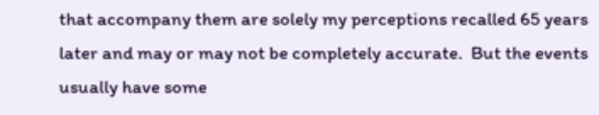that accompany them are solely my perceptions recalled 65 years later and may or may not be completely accurate.  But the events usually have some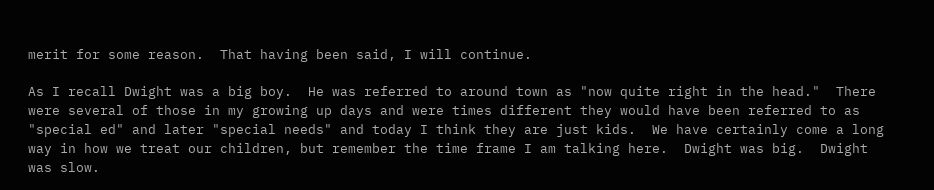merit for some reason.  That having been said, I will continue.

As I recall Dwight was a big boy.  He was referred to around town as "now quite right in the head."  There were several of those in my growing up days and were times different they would have been referred to as "special ed" and later "special needs" and today I think they are just kids.  We have certainly come a long way in how we treat our children, but remember the time frame I am talking here.  Dwight was big.  Dwight was slow.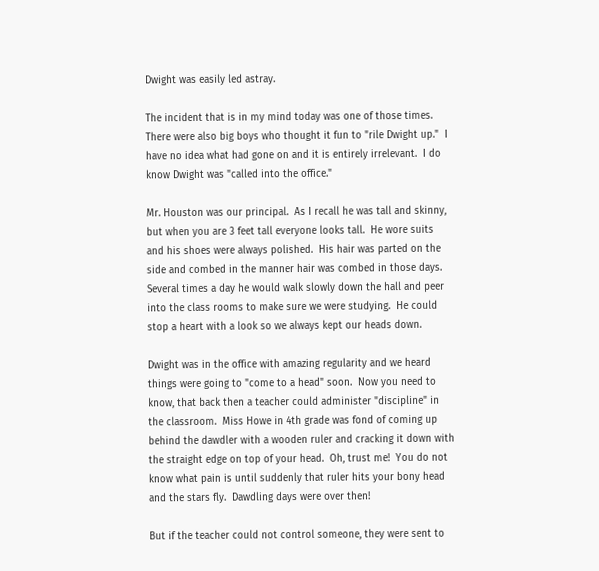Dwight was easily led astray.

The incident that is in my mind today was one of those times.  There were also big boys who thought it fun to "rile Dwight up."  I have no idea what had gone on and it is entirely irrelevant.  I do know Dwight was "called into the office."

Mr. Houston was our principal.  As I recall he was tall and skinny, but when you are 3 feet tall everyone looks tall.  He wore suits and his shoes were always polished.  His hair was parted on the side and combed in the manner hair was combed in those days.  Several times a day he would walk slowly down the hall and peer into the class rooms to make sure we were studying.  He could stop a heart with a look so we always kept our heads down.

Dwight was in the office with amazing regularity and we heard things were going to "come to a head" soon.  Now you need to know, that back then a teacher could administer "discipline" in the classroom.  Miss Howe in 4th grade was fond of coming up behind the dawdler with a wooden ruler and cracking it down with the straight edge on top of your head.  Oh, trust me!  You do not know what pain is until suddenly that ruler hits your bony head and the stars fly.  Dawdling days were over then!

But if the teacher could not control someone, they were sent to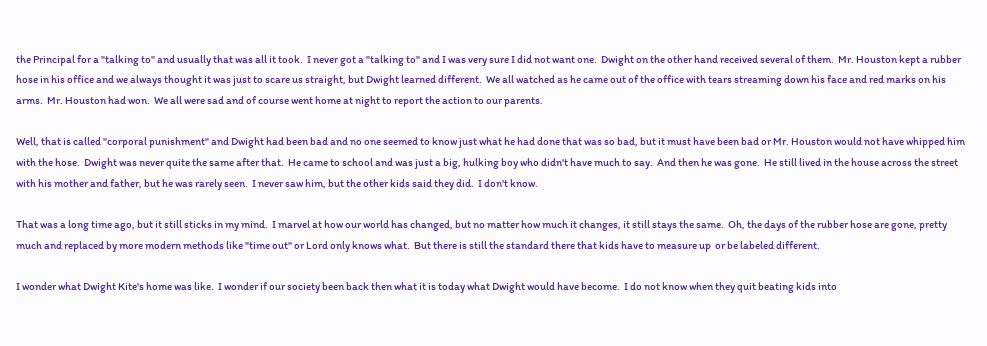the Principal for a "talking to" and usually that was all it took.  I never got a "talking to" and I was very sure I did not want one.  Dwight on the other hand received several of them.  Mr. Houston kept a rubber hose in his office and we always thought it was just to scare us straight, but Dwight learned different.  We all watched as he came out of the office with tears streaming down his face and red marks on his arms.  Mr. Houston had won.  We all were sad and of course went home at night to report the action to our parents.

Well, that is called "corporal punishment" and Dwight had been bad and no one seemed to know just what he had done that was so bad, but it must have been bad or Mr. Houston would not have whipped him with the hose.  Dwight was never quite the same after that.  He came to school and was just a big, hulking boy who didn't have much to say.  And then he was gone.  He still lived in the house across the street with his mother and father, but he was rarely seen.  I never saw him, but the other kids said they did.  I don't know.

That was a long time ago, but it still sticks in my mind.  I marvel at how our world has changed, but no matter how much it changes, it still stays the same.  Oh, the days of the rubber hose are gone, pretty much and replaced by more modern methods like "time out" or Lord only knows what.  But there is still the standard there that kids have to measure up  or be labeled different.

I wonder what Dwight Kite's home was like.  I wonder if our society been back then what it is today what Dwight would have become.  I do not know when they quit beating kids into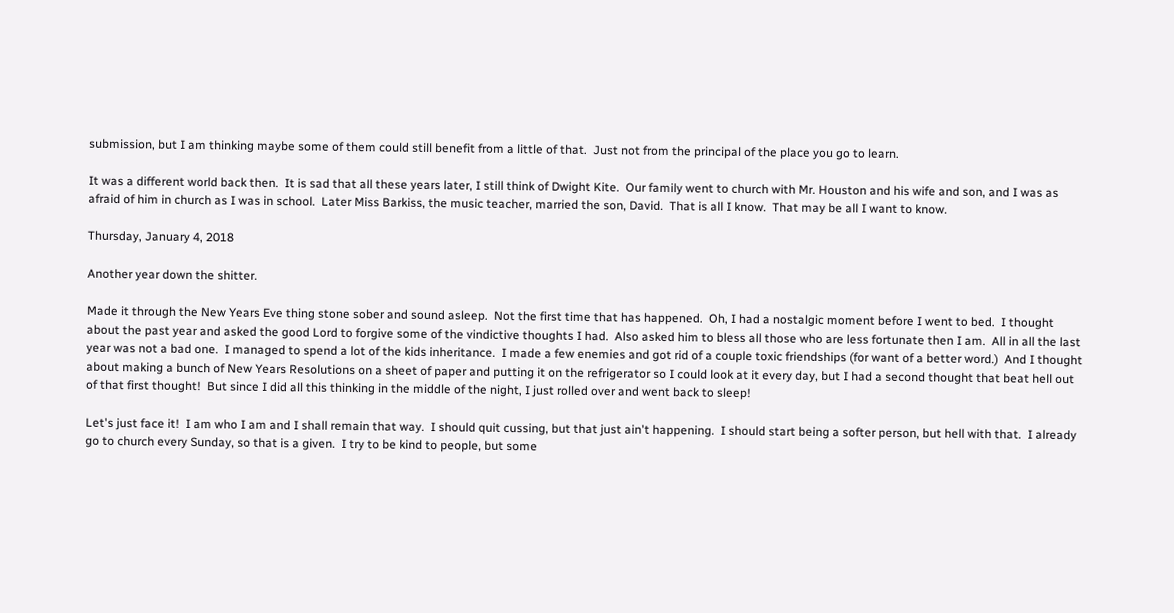submission, but I am thinking maybe some of them could still benefit from a little of that.  Just not from the principal of the place you go to learn.

It was a different world back then.  It is sad that all these years later, I still think of Dwight Kite.  Our family went to church with Mr. Houston and his wife and son, and I was as afraid of him in church as I was in school.  Later Miss Barkiss, the music teacher, married the son, David.  That is all I know.  That may be all I want to know.

Thursday, January 4, 2018

Another year down the shitter.

Made it through the New Years Eve thing stone sober and sound asleep.  Not the first time that has happened.  Oh, I had a nostalgic moment before I went to bed.  I thought about the past year and asked the good Lord to forgive some of the vindictive thoughts I had.  Also asked him to bless all those who are less fortunate then I am.  All in all the last year was not a bad one.  I managed to spend a lot of the kids inheritance.  I made a few enemies and got rid of a couple toxic friendships (for want of a better word.)  And I thought about making a bunch of New Years Resolutions on a sheet of paper and putting it on the refrigerator so I could look at it every day, but I had a second thought that beat hell out of that first thought!  But since I did all this thinking in the middle of the night, I just rolled over and went back to sleep!

Let's just face it!  I am who I am and I shall remain that way.  I should quit cussing, but that just ain't happening.  I should start being a softer person, but hell with that.  I already go to church every Sunday, so that is a given.  I try to be kind to people, but some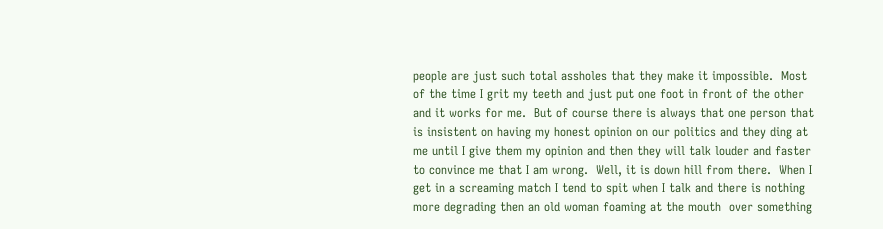people are just such total assholes that they make it impossible.  Most of the time I grit my teeth and just put one foot in front of the other and it works for me.  But of course there is always that one person that is insistent on having my honest opinion on our politics and they ding at me until I give them my opinion and then they will talk louder and faster to convince me that I am wrong.  Well, it is down hill from there.  When I get in a screaming match I tend to spit when I talk and there is nothing more degrading then an old woman foaming at the mouth  over something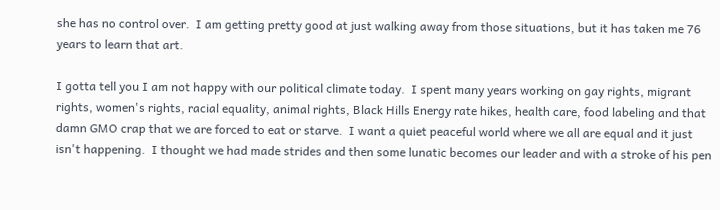she has no control over.  I am getting pretty good at just walking away from those situations, but it has taken me 76 years to learn that art.

I gotta tell you I am not happy with our political climate today.  I spent many years working on gay rights, migrant rights, women's rights, racial equality, animal rights, Black Hills Energy rate hikes, health care, food labeling and that damn GMO crap that we are forced to eat or starve.  I want a quiet peaceful world where we all are equal and it just isn't happening.  I thought we had made strides and then some lunatic becomes our leader and with a stroke of his pen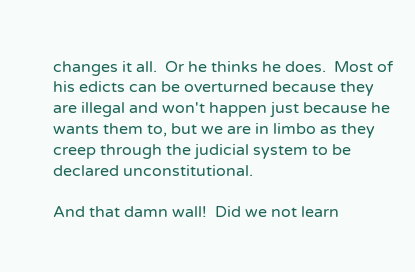changes it all.  Or he thinks he does.  Most of his edicts can be overturned because they are illegal and won't happen just because he wants them to, but we are in limbo as they creep through the judicial system to be declared unconstitutional.

And that damn wall!  Did we not learn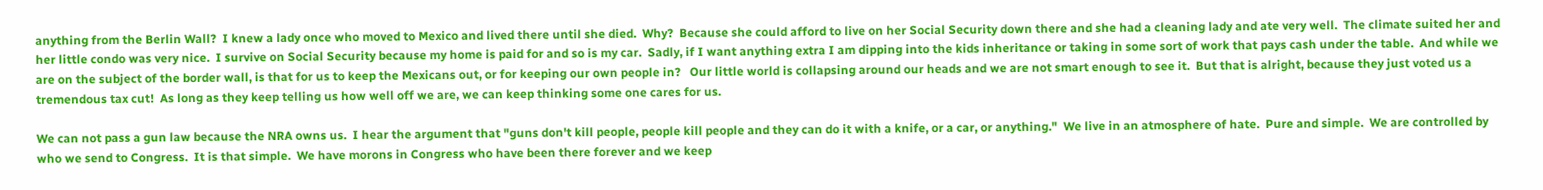anything from the Berlin Wall?  I knew a lady once who moved to Mexico and lived there until she died.  Why?  Because she could afford to live on her Social Security down there and she had a cleaning lady and ate very well.  The climate suited her and her little condo was very nice.  I survive on Social Security because my home is paid for and so is my car.  Sadly, if I want anything extra I am dipping into the kids inheritance or taking in some sort of work that pays cash under the table.  And while we are on the subject of the border wall, is that for us to keep the Mexicans out, or for keeping our own people in?   Our little world is collapsing around our heads and we are not smart enough to see it.  But that is alright, because they just voted us a tremendous tax cut!  As long as they keep telling us how well off we are, we can keep thinking some one cares for us.

We can not pass a gun law because the NRA owns us.  I hear the argument that "guns don't kill people, people kill people and they can do it with a knife, or a car, or anything."  We live in an atmosphere of hate.  Pure and simple.  We are controlled by who we send to Congress.  It is that simple.  We have morons in Congress who have been there forever and we keep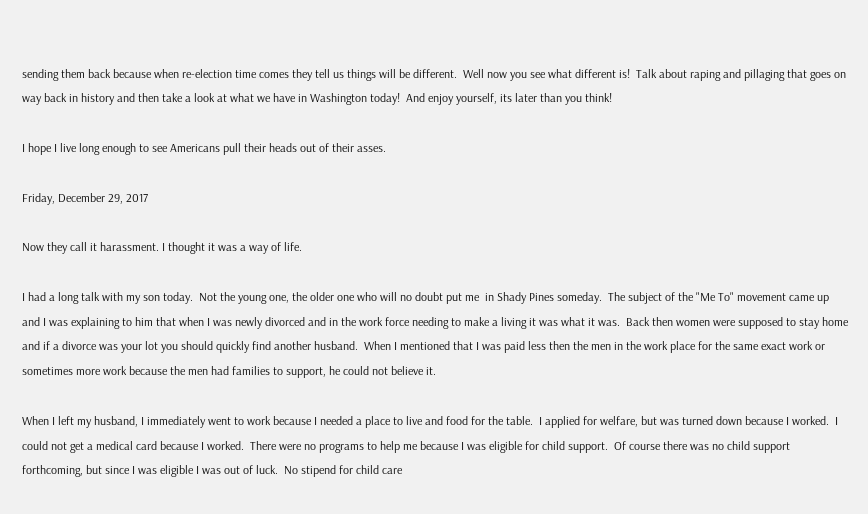sending them back because when re-election time comes they tell us things will be different.  Well now you see what different is!  Talk about raping and pillaging that goes on way back in history and then take a look at what we have in Washington today!  And enjoy yourself, its later than you think!

I hope I live long enough to see Americans pull their heads out of their asses.

Friday, December 29, 2017

Now they call it harassment. I thought it was a way of life.

I had a long talk with my son today.  Not the young one, the older one who will no doubt put me  in Shady Pines someday.  The subject of the "Me To" movement came up and I was explaining to him that when I was newly divorced and in the work force needing to make a living it was what it was.  Back then women were supposed to stay home and if a divorce was your lot you should quickly find another husband.  When I mentioned that I was paid less then the men in the work place for the same exact work or sometimes more work because the men had families to support, he could not believe it.

When I left my husband, I immediately went to work because I needed a place to live and food for the table.  I applied for welfare, but was turned down because I worked.  I could not get a medical card because I worked.  There were no programs to help me because I was eligible for child support.  Of course there was no child support forthcoming, but since I was eligible I was out of luck.  No stipend for child care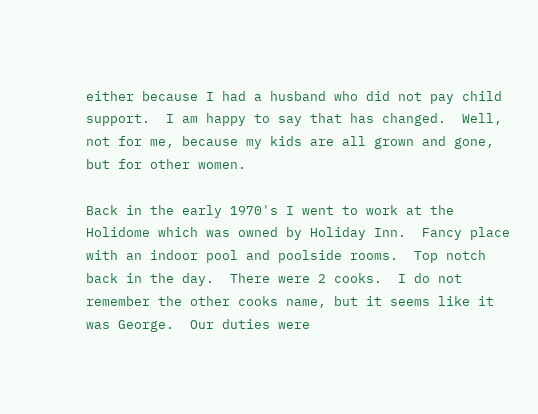either because I had a husband who did not pay child support.  I am happy to say that has changed.  Well, not for me, because my kids are all grown and gone, but for other women.

Back in the early 1970's I went to work at the Holidome which was owned by Holiday Inn.  Fancy place with an indoor pool and poolside rooms.  Top notch back in the day.  There were 2 cooks.  I do not remember the other cooks name, but it seems like it was George.  Our duties were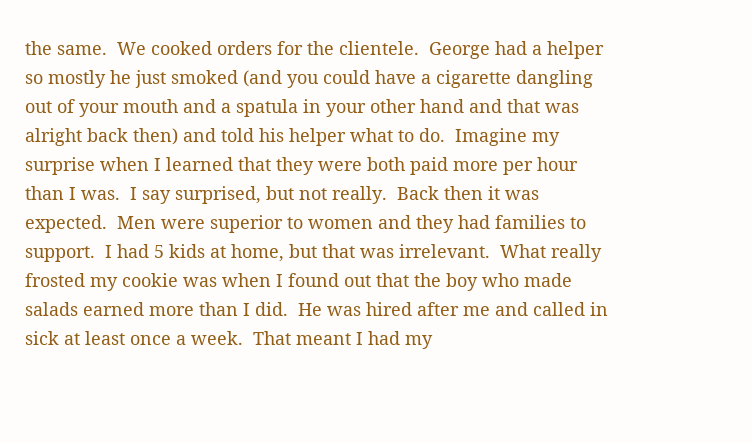the same.  We cooked orders for the clientele.  George had a helper so mostly he just smoked (and you could have a cigarette dangling out of your mouth and a spatula in your other hand and that was alright back then) and told his helper what to do.  Imagine my surprise when I learned that they were both paid more per hour than I was.  I say surprised, but not really.  Back then it was expected.  Men were superior to women and they had families to support.  I had 5 kids at home, but that was irrelevant.  What really frosted my cookie was when I found out that the boy who made salads earned more than I did.  He was hired after me and called in sick at least once a week.  That meant I had my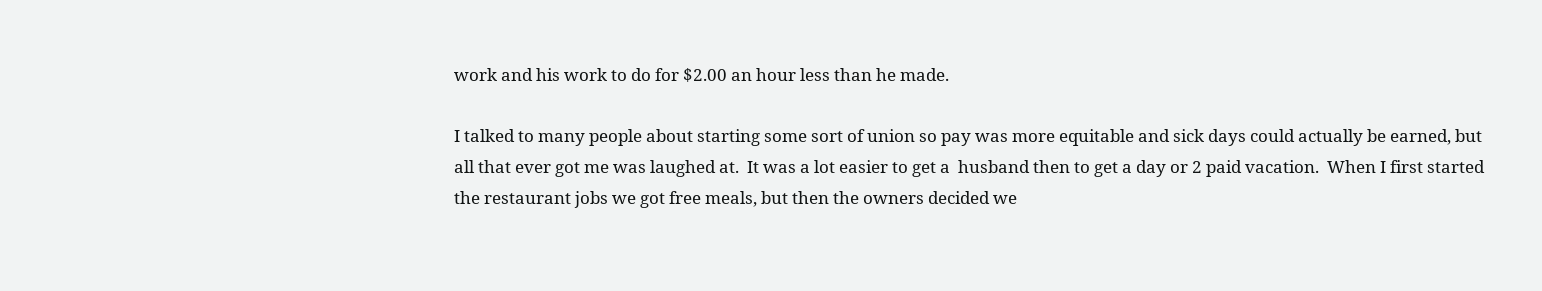work and his work to do for $2.00 an hour less than he made.

I talked to many people about starting some sort of union so pay was more equitable and sick days could actually be earned, but all that ever got me was laughed at.  It was a lot easier to get a  husband then to get a day or 2 paid vacation.  When I first started the restaurant jobs we got free meals, but then the owners decided we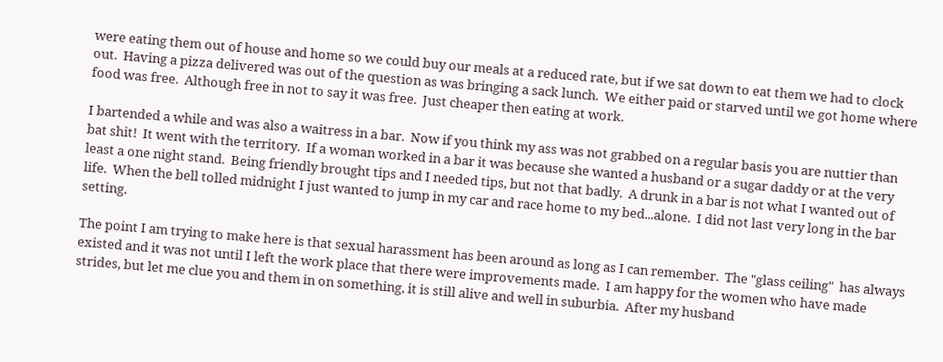were eating them out of house and home so we could buy our meals at a reduced rate, but if we sat down to eat them we had to clock out.  Having a pizza delivered was out of the question as was bringing a sack lunch.  We either paid or starved until we got home where food was free.  Although free in not to say it was free.  Just cheaper then eating at work.

I bartended a while and was also a waitress in a bar.  Now if you think my ass was not grabbed on a regular basis you are nuttier than bat shit!  It went with the territory.  If a woman worked in a bar it was because she wanted a husband or a sugar daddy or at the very least a one night stand.  Being friendly brought tips and I needed tips, but not that badly.  A drunk in a bar is not what I wanted out of life.  When the bell tolled midnight I just wanted to jump in my car and race home to my bed...alone.  I did not last very long in the bar setting.

The point I am trying to make here is that sexual harassment has been around as long as I can remember.  The "glass ceiling"  has always existed and it was not until I left the work place that there were improvements made.  I am happy for the women who have made strides, but let me clue you and them in on something, it is still alive and well in suburbia.  After my husband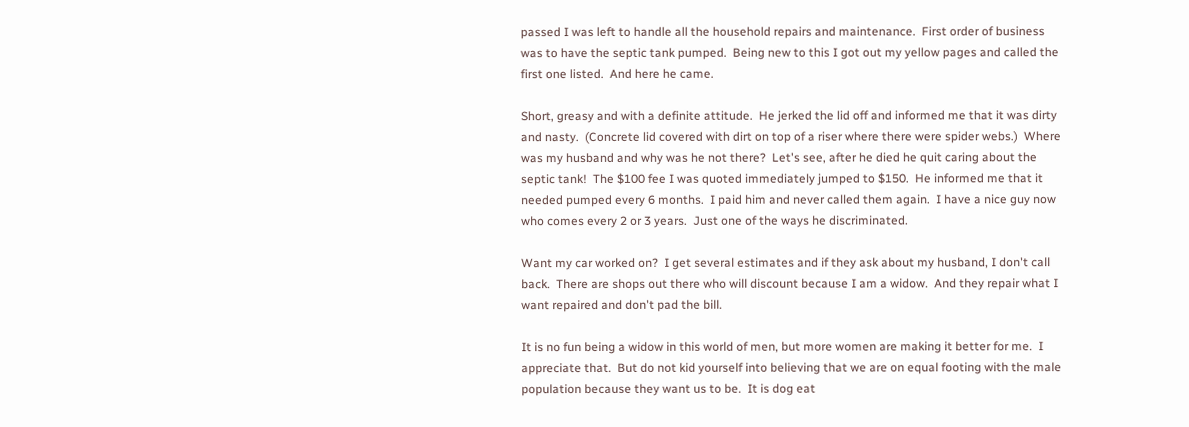passed I was left to handle all the household repairs and maintenance.  First order of business was to have the septic tank pumped.  Being new to this I got out my yellow pages and called the first one listed.  And here he came.

Short, greasy and with a definite attitude.  He jerked the lid off and informed me that it was dirty and nasty.  (Concrete lid covered with dirt on top of a riser where there were spider webs.)  Where was my husband and why was he not there?  Let's see, after he died he quit caring about the septic tank!  The $100 fee I was quoted immediately jumped to $150.  He informed me that it needed pumped every 6 months.  I paid him and never called them again.  I have a nice guy now who comes every 2 or 3 years.  Just one of the ways he discriminated.

Want my car worked on?  I get several estimates and if they ask about my husband, I don't call back.  There are shops out there who will discount because I am a widow.  And they repair what I want repaired and don't pad the bill.

It is no fun being a widow in this world of men, but more women are making it better for me.  I appreciate that.  But do not kid yourself into believing that we are on equal footing with the male population because they want us to be.  It is dog eat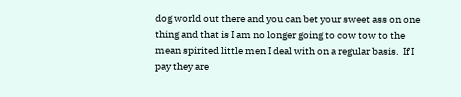dog world out there and you can bet your sweet ass on one thing and that is I am no longer going to cow tow to the mean spirited little men I deal with on a regular basis.  If I pay they are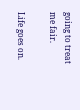going to treat me fair.

Life goes on.